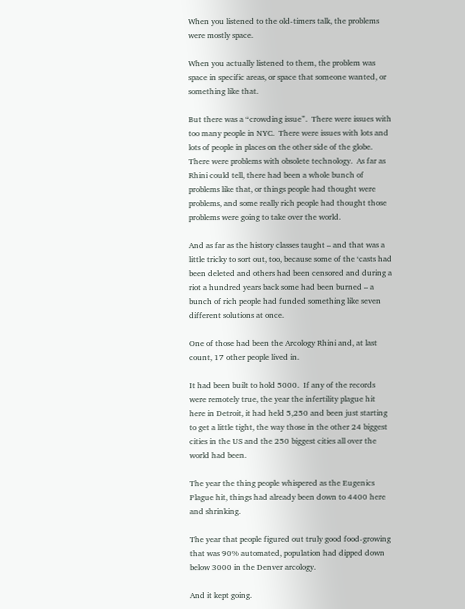When you listened to the old-timers talk, the problems were mostly space.

When you actually listened to them, the problem was space in specific areas, or space that someone wanted, or something like that.

But there was a “crowding issue”.  There were issues with too many people in NYC.  There were issues with lots and lots of people in places on the other side of the globe.  There were problems with obsolete technology.  As far as Rhini could tell, there had been a whole bunch of problems like that, or things people had thought were problems, and some really rich people had thought those problems were going to take over the world.

And as far as the history classes taught – and that was a little tricky to sort out, too, because some of the ‘casts had been deleted and others had been censored and during a riot a hundred years back some had been burned – a bunch of rich people had funded something like seven different solutions at once.

One of those had been the Arcology Rhini and, at last count, 17 other people lived in.

It had been built to hold 5000.  If any of the records were remotely true, the year the infertility plague hit here in Detroit, it had held 5,250 and been just starting to get a little tight, the way those in the other 24 biggest cities in the US and the 250 biggest cities all over the world had been.

The year the thing people whispered as the Eugenics Plague hit, things had already been down to 4400 here and shrinking.

The year that people figured out truly good food-growing that was 90% automated, population had dipped down below 3000 in the Denver arcology.

And it kept going.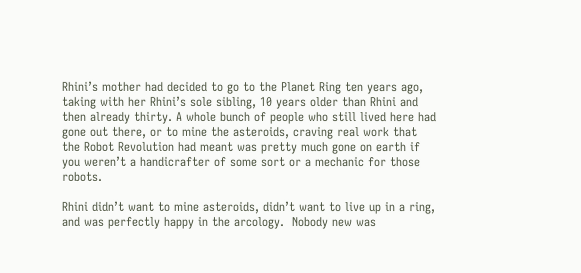Rhini’s mother had decided to go to the Planet Ring ten years ago, taking with her Rhini’s sole sibling, 10 years older than Rhini and then already thirty. A whole bunch of people who still lived here had gone out there, or to mine the asteroids, craving real work that the Robot Revolution had meant was pretty much gone on earth if you weren’t a handicrafter of some sort or a mechanic for those robots.

Rhini didn’t want to mine asteroids, didn’t want to live up in a ring, and was perfectly happy in the arcology.  Nobody new was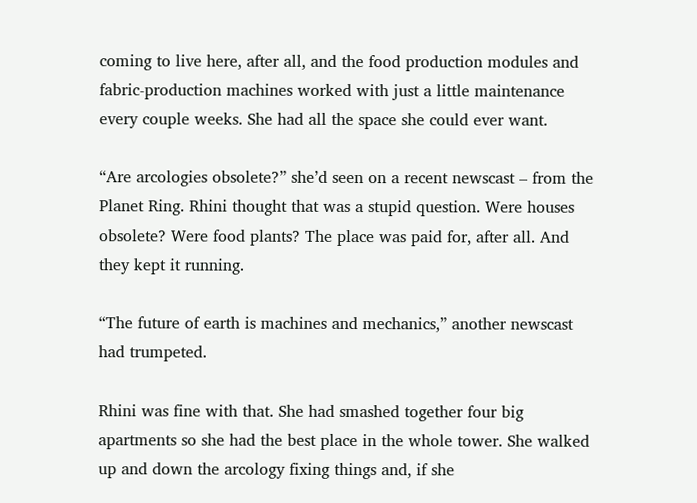coming to live here, after all, and the food production modules and fabric-production machines worked with just a little maintenance every couple weeks. She had all the space she could ever want.

“Are arcologies obsolete?” she’d seen on a recent newscast – from the Planet Ring. Rhini thought that was a stupid question. Were houses obsolete? Were food plants? The place was paid for, after all. And they kept it running.

“The future of earth is machines and mechanics,” another newscast had trumpeted.

Rhini was fine with that. She had smashed together four big apartments so she had the best place in the whole tower. She walked up and down the arcology fixing things and, if she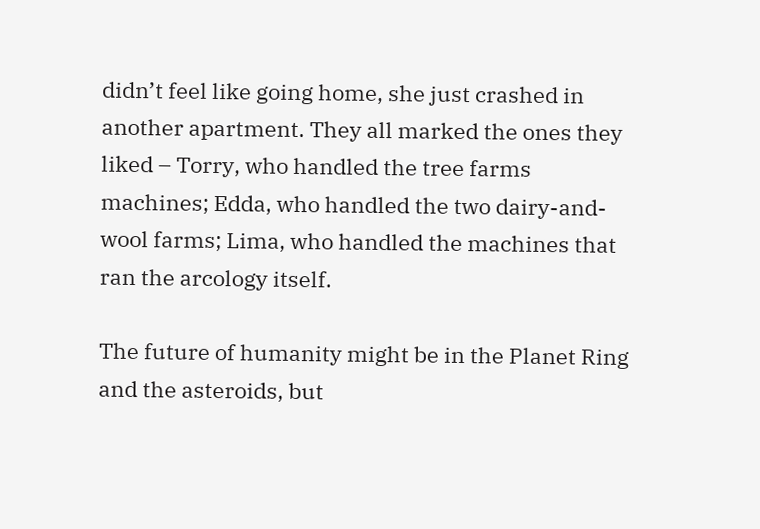didn’t feel like going home, she just crashed in another apartment. They all marked the ones they liked – Torry, who handled the tree farms machines; Edda, who handled the two dairy-and-wool farms; Lima, who handled the machines that ran the arcology itself.

The future of humanity might be in the Planet Ring and the asteroids, but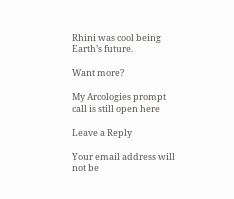Rhini was cool being Earth’s future.

Want more?

My Arcologies prompt call is still open here

Leave a Reply

Your email address will not be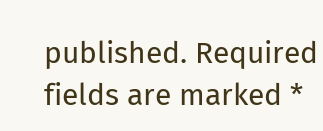published. Required fields are marked *